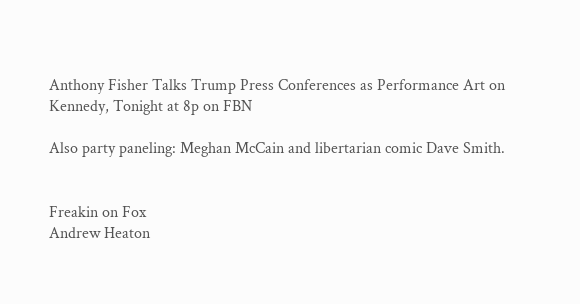Anthony Fisher Talks Trump Press Conferences as Performance Art on Kennedy, Tonight at 8p on FBN

Also party paneling: Meghan McCain and libertarian comic Dave Smith.


Freakin on Fox
Andrew Heaton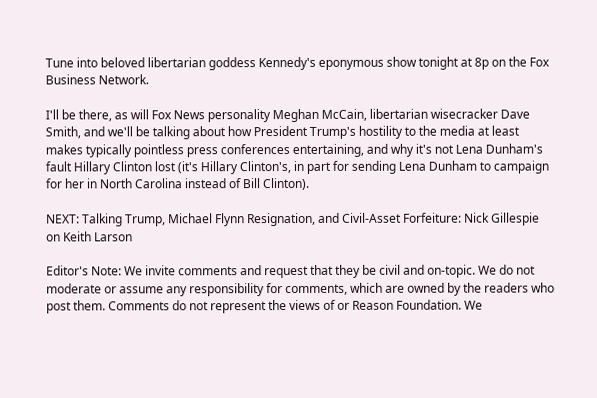Tune into beloved libertarian goddess Kennedy's eponymous show tonight at 8p on the Fox Business Network.

I'll be there, as will Fox News personality Meghan McCain, libertarian wisecracker Dave Smith, and we'll be talking about how President Trump's hostility to the media at least makes typically pointless press conferences entertaining, and why it's not Lena Dunham's fault Hillary Clinton lost (it's Hillary Clinton's, in part for sending Lena Dunham to campaign for her in North Carolina instead of Bill Clinton).

NEXT: Talking Trump, Michael Flynn Resignation, and Civil-Asset Forfeiture: Nick Gillespie on Keith Larson

Editor's Note: We invite comments and request that they be civil and on-topic. We do not moderate or assume any responsibility for comments, which are owned by the readers who post them. Comments do not represent the views of or Reason Foundation. We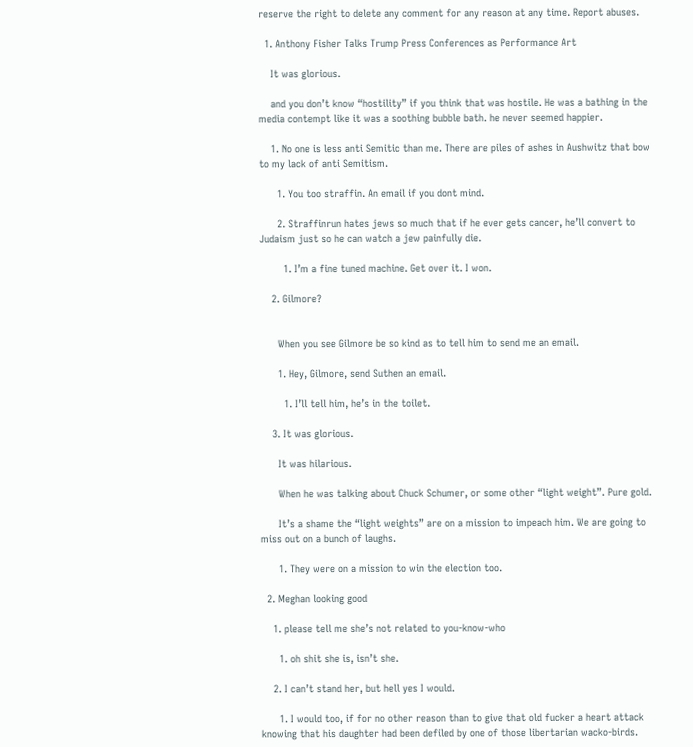reserve the right to delete any comment for any reason at any time. Report abuses.

  1. Anthony Fisher Talks Trump Press Conferences as Performance Art

    It was glorious.

    and you don’t know “hostility” if you think that was hostile. He was a bathing in the media contempt like it was a soothing bubble bath. he never seemed happier.

    1. No one is less anti Semitic than me. There are piles of ashes in Aushwitz that bow to my lack of anti Semitism.

      1. You too straffin. An email if you dont mind.

      2. Straffinrun hates jews so much that if he ever gets cancer, he’ll convert to Judaism just so he can watch a jew painfully die.

        1. I’m a fine tuned machine. Get over it. I won.

    2. Gilmore?


      When you see Gilmore be so kind as to tell him to send me an email.

      1. Hey, Gilmore, send Suthen an email.

        1. I’ll tell him, he’s in the toilet.

    3. It was glorious.

      It was hilarious.

      When he was talking about Chuck Schumer, or some other “light weight”. Pure gold.

      It’s a shame the “light weights” are on a mission to impeach him. We are going to miss out on a bunch of laughs.

      1. They were on a mission to win the election too.

  2. Meghan looking good

    1. please tell me she’s not related to you-know-who

      1. oh shit she is, isn’t she.

    2. I can’t stand her, but hell yes I would.

      1. I would too, if for no other reason than to give that old fucker a heart attack knowing that his daughter had been defiled by one of those libertarian wacko-birds.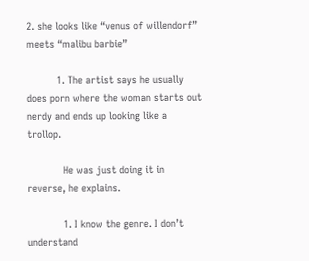2. she looks like “venus of willendorf” meets “malibu barbie”

          1. The artist says he usually does porn where the woman starts out nerdy and ends up looking like a trollop.

            He was just doing it in reverse, he explains.

            1. I know the genre. I don’t understand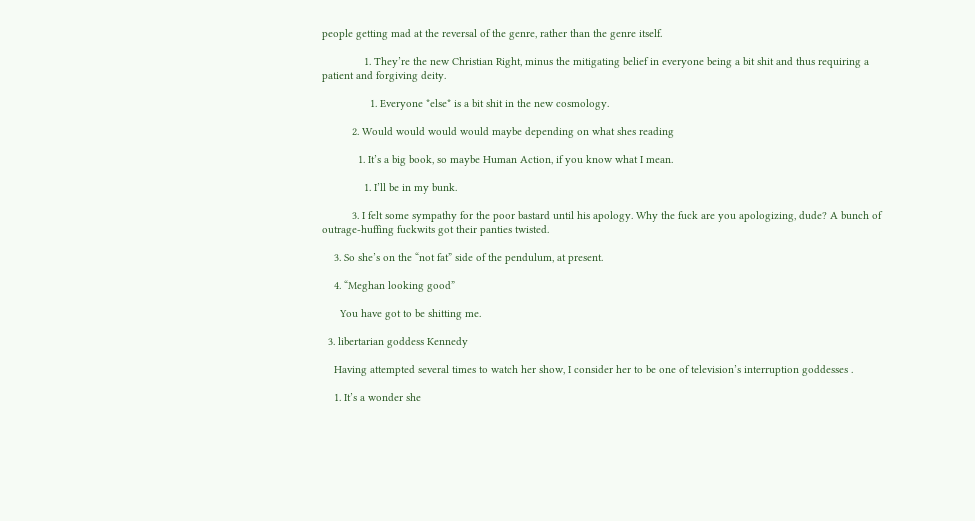people getting mad at the reversal of the genre, rather than the genre itself.

              1. They’re the new Christian Right, minus the mitigating belief in everyone being a bit shit and thus requiring a patient and forgiving deity.

                1. Everyone *else* is a bit shit in the new cosmology.

          2. Would would would would maybe depending on what shes reading

            1. It’s a big book, so maybe Human Action, if you know what I mean.

              1. I’ll be in my bunk.

          3. I felt some sympathy for the poor bastard until his apology. Why the fuck are you apologizing, dude? A bunch of outrage-huffing fuckwits got their panties twisted.

    3. So she’s on the “not fat” side of the pendulum, at present.

    4. “Meghan looking good”

      You have got to be shitting me.

  3. libertarian goddess Kennedy

    Having attempted several times to watch her show, I consider her to be one of television’s interruption goddesses .

    1. It’s a wonder she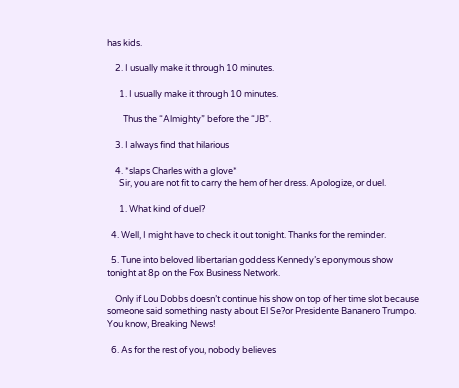has kids.

    2. I usually make it through 10 minutes.

      1. I usually make it through 10 minutes.

        Thus the “Almighty” before the “JB”.

    3. I always find that hilarious

    4. *slaps Charles with a glove*
      Sir, you are not fit to carry the hem of her dress. Apologize, or duel.

      1. What kind of duel?

  4. Well, I might have to check it out tonight. Thanks for the reminder.

  5. Tune into beloved libertarian goddess Kennedy’s eponymous show tonight at 8p on the Fox Business Network.

    Only if Lou Dobbs doesn’t continue his show on top of her time slot because someone said something nasty about El Se?or Presidente Bananero Trumpo. You know, Breaking News!

  6. As for the rest of you, nobody believes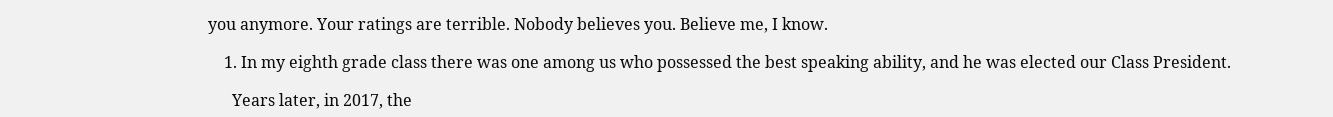you anymore. Your ratings are terrible. Nobody believes you. Believe me, I know.

    1. In my eighth grade class there was one among us who possessed the best speaking ability, and he was elected our Class President.

      Years later, in 2017, the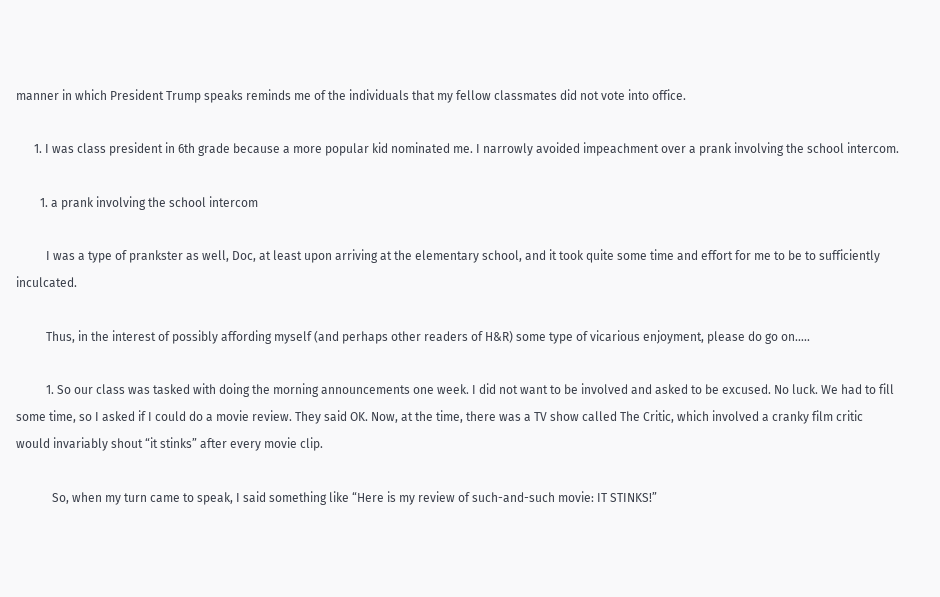manner in which President Trump speaks reminds me of the individuals that my fellow classmates did not vote into office.

      1. I was class president in 6th grade because a more popular kid nominated me. I narrowly avoided impeachment over a prank involving the school intercom.

        1. a prank involving the school intercom

          I was a type of prankster as well, Doc, at least upon arriving at the elementary school, and it took quite some time and effort for me to be to sufficiently inculcated.

          Thus, in the interest of possibly affording myself (and perhaps other readers of H&R) some type of vicarious enjoyment, please do go on…..

          1. So our class was tasked with doing the morning announcements one week. I did not want to be involved and asked to be excused. No luck. We had to fill some time, so I asked if I could do a movie review. They said OK. Now, at the time, there was a TV show called The Critic, which involved a cranky film critic would invariably shout “it stinks” after every movie clip.

            So, when my turn came to speak, I said something like “Here is my review of such-and-such movie: IT STINKS!”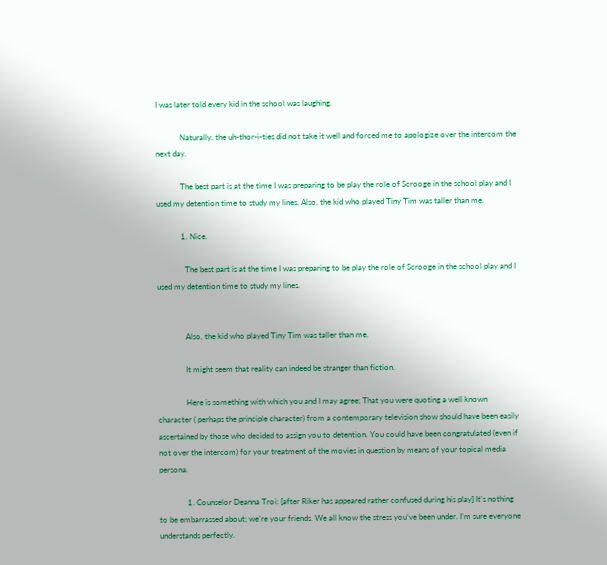I was later told every kid in the school was laughing.

            Naturally, the uh-thor-i-ties did not take it well and forced me to apologize over the intercom the next day.

            The best part is at the time I was preparing to be play the role of Scrooge in the school play and I used my detention time to study my lines. Also, the kid who played Tiny Tim was taller than me.

            1. Nice.

              The best part is at the time I was preparing to be play the role of Scrooge in the school play and I used my detention time to study my lines.


              Also, the kid who played Tiny Tim was taller than me.

              It might seem that reality can indeed be stranger than fiction.

              Here is something with which you and I may agree; That you were quoting a well known character ( perhaps the principle character) from a contemporary television show should have been easily ascertained by those who decided to assign you to detention. You could have been congratulated (even if not over the intercom) for your treatment of the movies in question by means of your topical media persona.

              1. Counselor Deanna Troi: [after Riker has appeared rather confused during his play] It’s nothing to be embarrassed about; we’re your friends. We all know the stress you’ve been under. I’m sure everyone understands perfectly.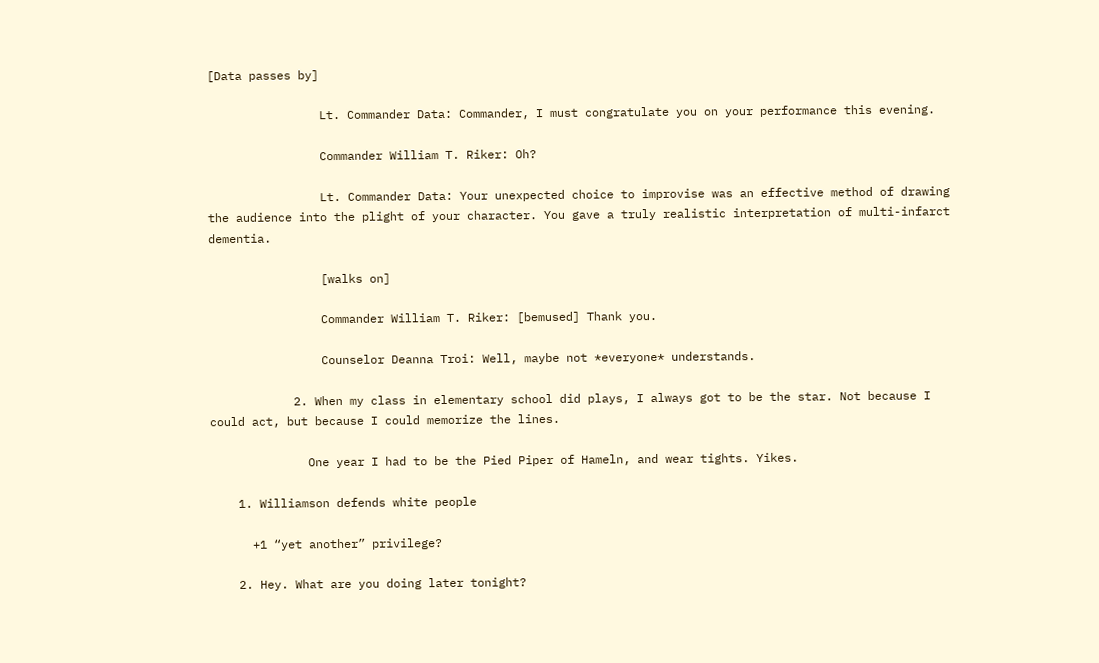[Data passes by]

                Lt. Commander Data: Commander, I must congratulate you on your performance this evening.

                Commander William T. Riker: Oh?

                Lt. Commander Data: Your unexpected choice to improvise was an effective method of drawing the audience into the plight of your character. You gave a truly realistic interpretation of multi-infarct dementia.

                [walks on]

                Commander William T. Riker: [bemused] Thank you.

                Counselor Deanna Troi: Well, maybe not *everyone* understands.

            2. When my class in elementary school did plays, I always got to be the star. Not because I could act, but because I could memorize the lines.

              One year I had to be the Pied Piper of Hameln, and wear tights. Yikes.

    1. Williamson defends white people

      +1 “yet another” privilege?

    2. Hey. What are you doing later tonight?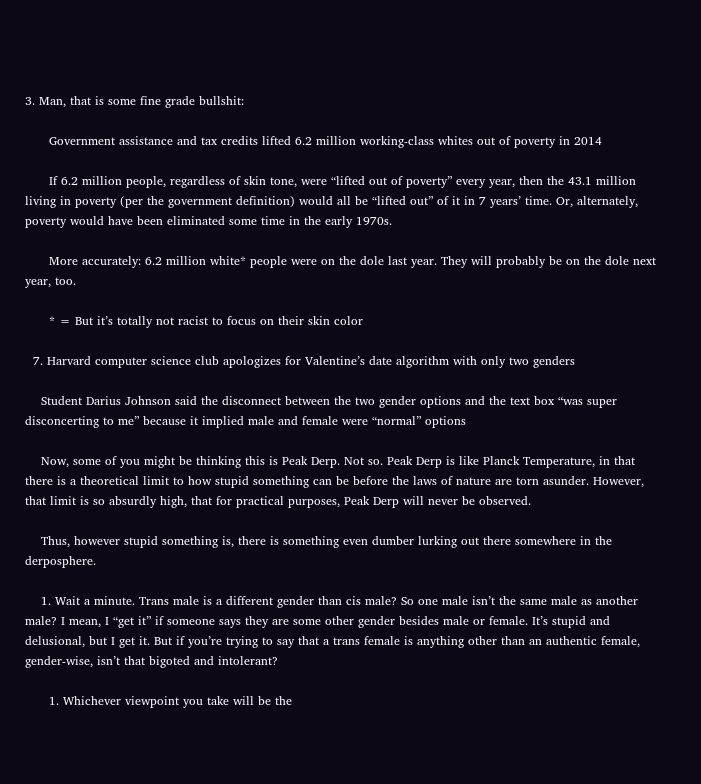3. Man, that is some fine grade bullshit:

      Government assistance and tax credits lifted 6.2 million working-class whites out of poverty in 2014

      If 6.2 million people, regardless of skin tone, were “lifted out of poverty” every year, then the 43.1 million living in poverty (per the government definition) would all be “lifted out” of it in 7 years’ time. Or, alternately, poverty would have been eliminated some time in the early 1970s.

      More accurately: 6.2 million white* people were on the dole last year. They will probably be on the dole next year, too.

      * = But it’s totally not racist to focus on their skin color

  7. Harvard computer science club apologizes for Valentine’s date algorithm with only two genders

    Student Darius Johnson said the disconnect between the two gender options and the text box “was super disconcerting to me” because it implied male and female were “normal” options

    Now, some of you might be thinking this is Peak Derp. Not so. Peak Derp is like Planck Temperature, in that there is a theoretical limit to how stupid something can be before the laws of nature are torn asunder. However, that limit is so absurdly high, that for practical purposes, Peak Derp will never be observed.

    Thus, however stupid something is, there is something even dumber lurking out there somewhere in the derposphere.

    1. Wait a minute. Trans male is a different gender than cis male? So one male isn’t the same male as another male? I mean, I “get it” if someone says they are some other gender besides male or female. It’s stupid and delusional, but I get it. But if you’re trying to say that a trans female is anything other than an authentic female, gender-wise, isn’t that bigoted and intolerant?

      1. Whichever viewpoint you take will be the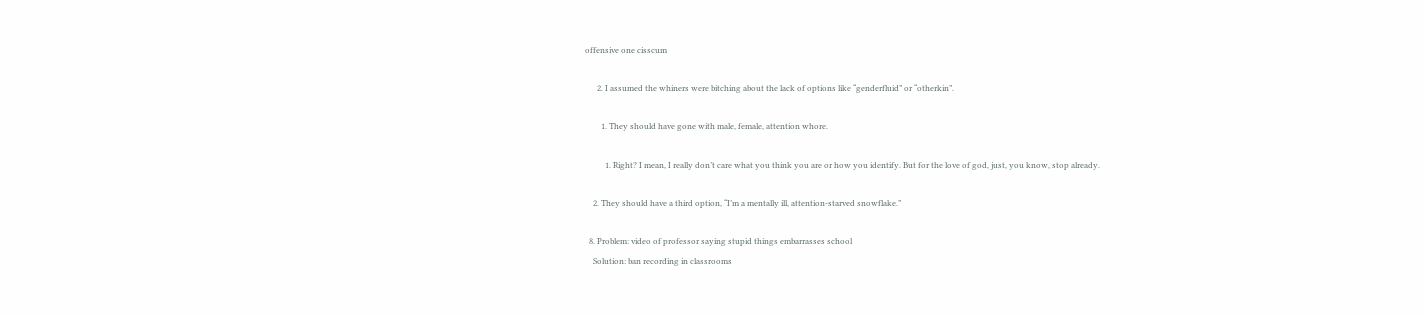offensive one cisscum

      2. I assumed the whiners were bitching about the lack of options like “genderfluid” or “otherkin”.

        1. They should have gone with male, female, attention whore.

          1. Right? I mean, I really don’t care what you think you are or how you identify. But for the love of god, just, you know, stop already.

    2. They should have a third option, “I’m a mentally ill, attention-starved snowflake.”

  8. Problem: video of professor saying stupid things embarrasses school
    Solution: ban recording in classrooms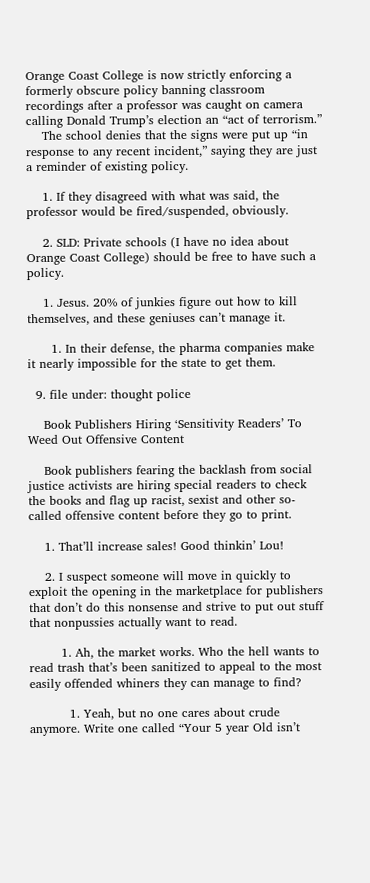Orange Coast College is now strictly enforcing a formerly obscure policy banning classroom recordings after a professor was caught on camera calling Donald Trump’s election an “act of terrorism.”
    The school denies that the signs were put up “in response to any recent incident,” saying they are just a reminder of existing policy.

    1. If they disagreed with what was said, the professor would be fired/suspended, obviously.

    2. SLD: Private schools (I have no idea about Orange Coast College) should be free to have such a policy.

    1. Jesus. 20% of junkies figure out how to kill themselves, and these geniuses can’t manage it.

      1. In their defense, the pharma companies make it nearly impossible for the state to get them.

  9. file under: thought police

    Book Publishers Hiring ‘Sensitivity Readers’ To Weed Out Offensive Content

    Book publishers fearing the backlash from social justice activists are hiring special readers to check the books and flag up racist, sexist and other so-called offensive content before they go to print.

    1. That’ll increase sales! Good thinkin’ Lou!

    2. I suspect someone will move in quickly to exploit the opening in the marketplace for publishers that don’t do this nonsense and strive to put out stuff that nonpussies actually want to read.

        1. Ah, the market works. Who the hell wants to read trash that’s been sanitized to appeal to the most easily offended whiners they can manage to find?

          1. Yeah, but no one cares about crude anymore. Write one called “Your 5 year Old isn’t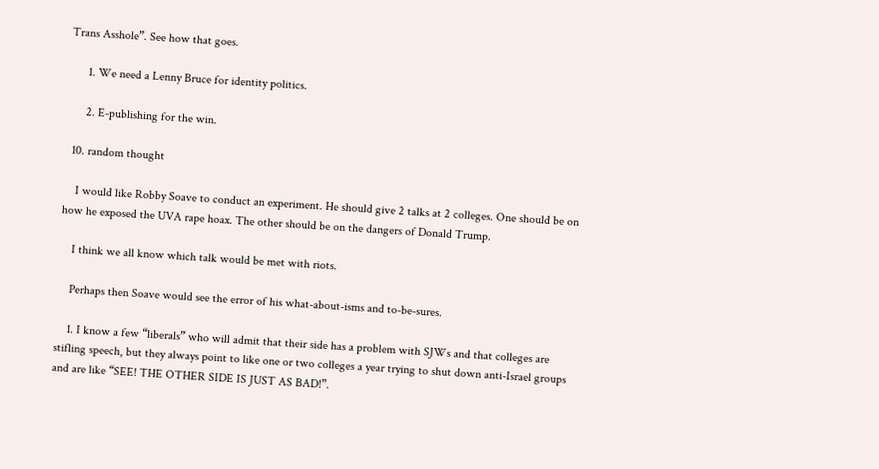Trans Asshole”. See how that goes.

      1. We need a Lenny Bruce for identity politics.

      2. E-publishing for the win.

  10. random thought

    I would like Robby Soave to conduct an experiment. He should give 2 talks at 2 colleges. One should be on how he exposed the UVA rape hoax. The other should be on the dangers of Donald Trump.

    I think we all know which talk would be met with riots.

    Perhaps then Soave would see the error of his what-about-isms and to-be-sures.

    1. I know a few “liberals” who will admit that their side has a problem with SJWs and that colleges are stifling speech, but they always point to like one or two colleges a year trying to shut down anti-Israel groups and are like “SEE! THE OTHER SIDE IS JUST AS BAD!”.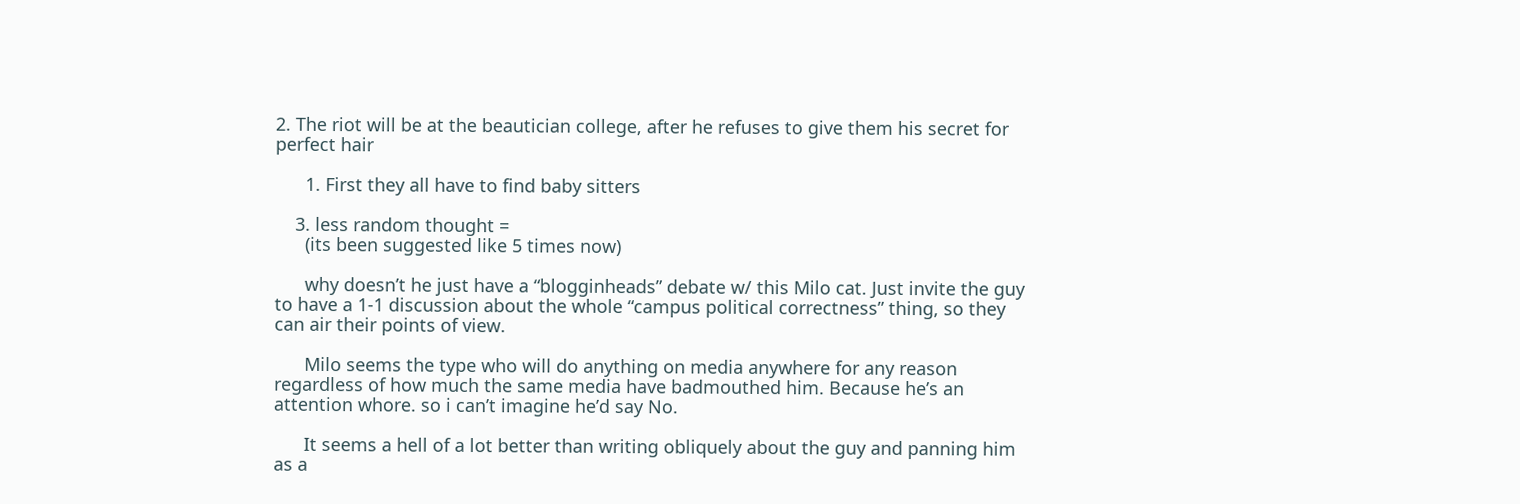2. The riot will be at the beautician college, after he refuses to give them his secret for perfect hair

      1. First they all have to find baby sitters

    3. less random thought =
      (its been suggested like 5 times now)

      why doesn’t he just have a “blogginheads” debate w/ this Milo cat. Just invite the guy to have a 1-1 discussion about the whole “campus political correctness” thing, so they can air their points of view.

      Milo seems the type who will do anything on media anywhere for any reason regardless of how much the same media have badmouthed him. Because he’s an attention whore. so i can’t imagine he’d say No.

      It seems a hell of a lot better than writing obliquely about the guy and panning him as a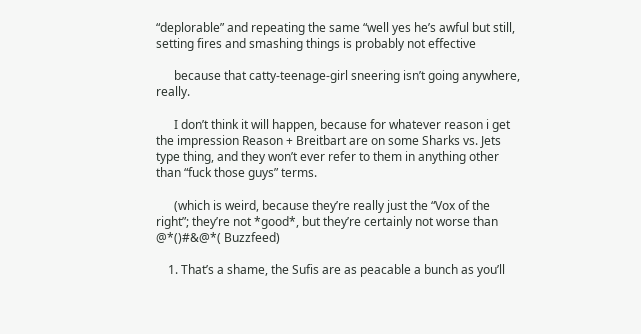“deplorable” and repeating the same “well yes he’s awful but still, setting fires and smashing things is probably not effective

      because that catty-teenage-girl sneering isn’t going anywhere, really.

      I don’t think it will happen, because for whatever reason i get the impression Reason + Breitbart are on some Sharks vs. Jets type thing, and they won’t ever refer to them in anything other than “fuck those guys” terms.

      (which is weird, because they’re really just the “Vox of the right”; they’re not *good*, but they’re certainly not worse than @*()#&@*( Buzzfeed)

    1. That’s a shame, the Sufis are as peacable a bunch as you’ll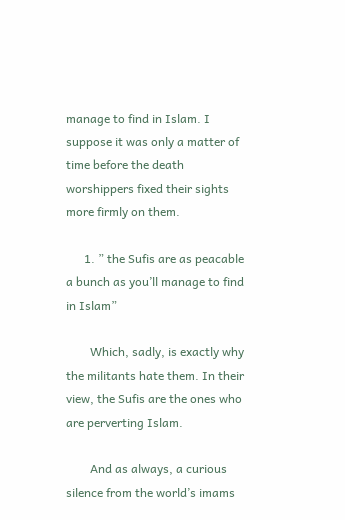manage to find in Islam. I suppose it was only a matter of time before the death worshippers fixed their sights more firmly on them.

      1. ” the Sufis are as peacable a bunch as you’ll manage to find in Islam”

        Which, sadly, is exactly why the militants hate them. In their view, the Sufis are the ones who are perverting Islam.

        And as always, a curious silence from the world’s imams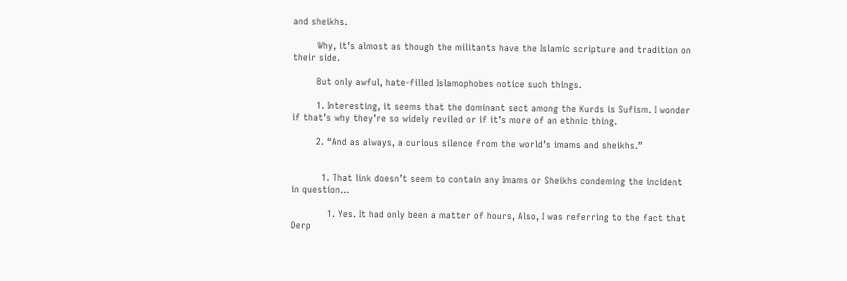and sheikhs.

        Why, it’s almost as though the militants have the Islamic scripture and tradition on their side.

        But only awful, hate-filled Islamophobes notice such things.

        1. Interesting, it seems that the dominant sect among the Kurds is Sufism. I wonder if that’s why they’re so widely reviled or if it’s more of an ethnic thing.

        2. “And as always, a curious silence from the world’s imams and sheikhs.”


          1. That link doesn’t seem to contain any Imams or Sheikhs condeming the incident in question…

            1. Yes. It had only been a matter of hours, Also, I was referring to the fact that Derp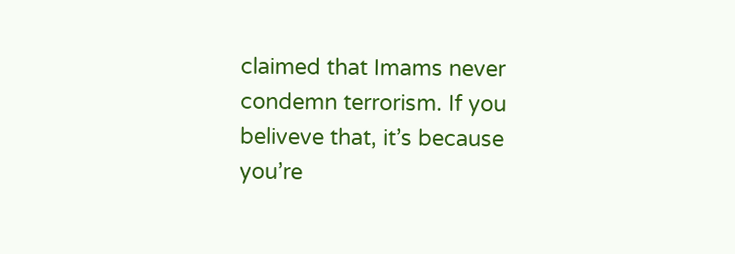claimed that Imams never condemn terrorism. If you beliveve that, it’s because you’re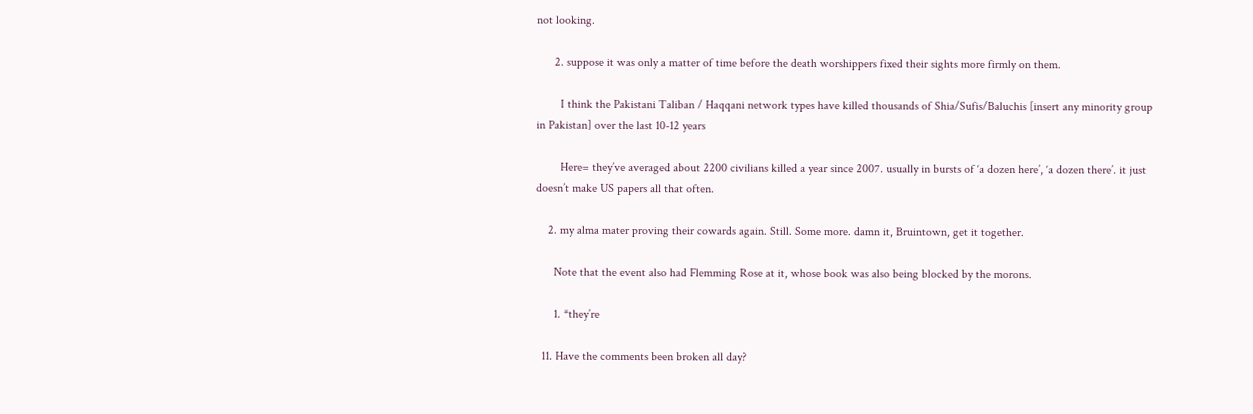not looking.

      2. suppose it was only a matter of time before the death worshippers fixed their sights more firmly on them.

        I think the Pakistani Taliban / Haqqani network types have killed thousands of Shia/Sufis/Baluchis [insert any minority group in Pakistan] over the last 10-12 years

        Here= they’ve averaged about 2200 civilians killed a year since 2007. usually in bursts of ‘a dozen here’, ‘a dozen there’. it just doesn’t make US papers all that often.

    2. my alma mater proving their cowards again. Still. Some more. damn it, Bruintown, get it together.

      Note that the event also had Flemming Rose at it, whose book was also being blocked by the morons.

      1. *they’re

  11. Have the comments been broken all day?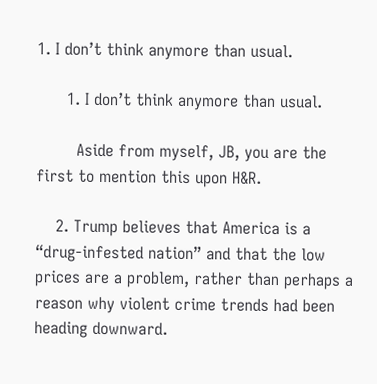1. I don’t think anymore than usual.

      1. I don’t think anymore than usual.

        Aside from myself, JB, you are the first to mention this upon H&R.

    2. Trump believes that America is a “drug-infested nation” and that the low prices are a problem, rather than perhaps a reason why violent crime trends had been heading downward.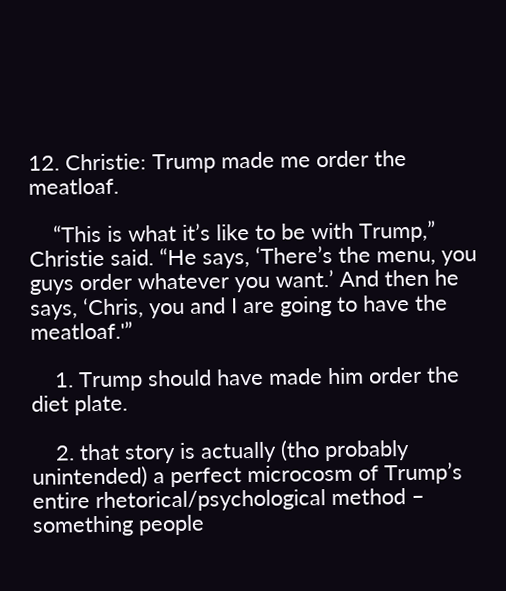12. Christie: Trump made me order the meatloaf.

    “This is what it’s like to be with Trump,” Christie said. “He says, ‘There’s the menu, you guys order whatever you want.’ And then he says, ‘Chris, you and I are going to have the meatloaf.'”

    1. Trump should have made him order the diet plate.

    2. that story is actually (tho probably unintended) a perfect microcosm of Trump’s entire rhetorical/psychological method – something people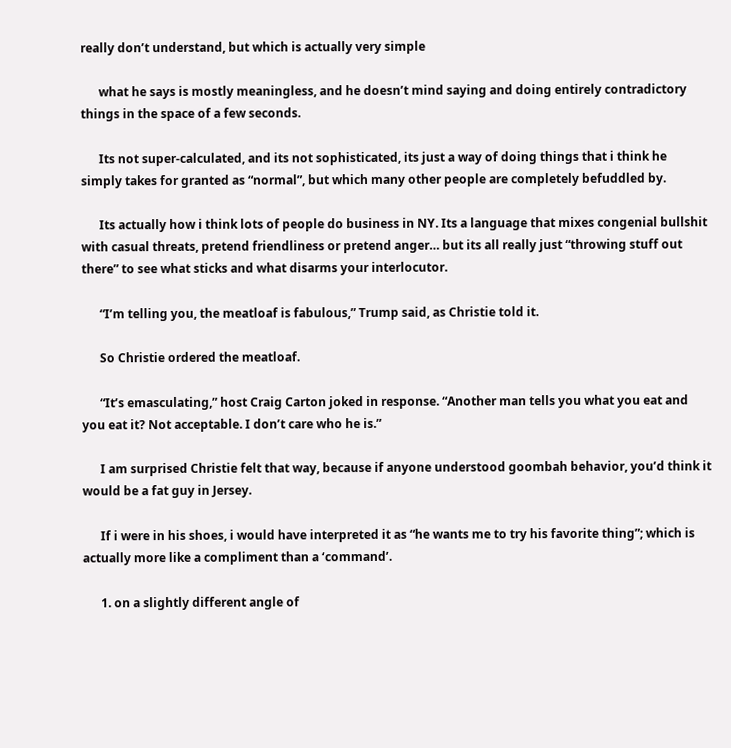really don’t understand, but which is actually very simple

      what he says is mostly meaningless, and he doesn’t mind saying and doing entirely contradictory things in the space of a few seconds.

      Its not super-calculated, and its not sophisticated, its just a way of doing things that i think he simply takes for granted as “normal”, but which many other people are completely befuddled by.

      Its actually how i think lots of people do business in NY. Its a language that mixes congenial bullshit with casual threats, pretend friendliness or pretend anger… but its all really just “throwing stuff out there” to see what sticks and what disarms your interlocutor.

      “I’m telling you, the meatloaf is fabulous,” Trump said, as Christie told it.

      So Christie ordered the meatloaf.

      “It’s emasculating,” host Craig Carton joked in response. “Another man tells you what you eat and you eat it? Not acceptable. I don’t care who he is.”

      I am surprised Christie felt that way, because if anyone understood goombah behavior, you’d think it would be a fat guy in Jersey.

      If i were in his shoes, i would have interpreted it as “he wants me to try his favorite thing”; which is actually more like a compliment than a ‘command’.

      1. on a slightly different angle of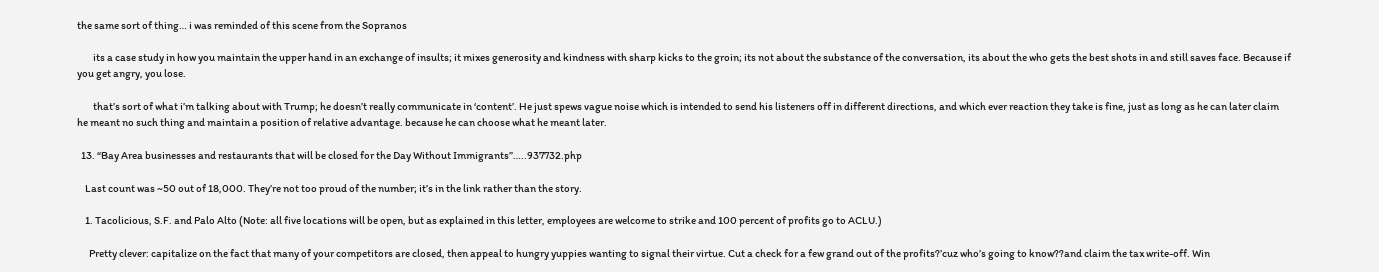the same sort of thing… i was reminded of this scene from the Sopranos

        its a case study in how you maintain the upper hand in an exchange of insults; it mixes generosity and kindness with sharp kicks to the groin; its not about the substance of the conversation, its about the who gets the best shots in and still saves face. Because if you get angry, you lose.

        that’s sort of what i’m talking about with Trump; he doesn’t really communicate in ‘content’. He just spews vague noise which is intended to send his listeners off in different directions, and which ever reaction they take is fine, just as long as he can later claim he meant no such thing and maintain a position of relative advantage. because he can choose what he meant later.

  13. “Bay Area businesses and restaurants that will be closed for the Day Without Immigrants”…..937732.php

    Last count was ~50 out of 18,000. They’re not too proud of the number; it’s in the link rather than the story.

    1. Tacolicious, S.F. and Palo Alto (Note: all five locations will be open, but as explained in this letter, employees are welcome to strike and 100 percent of profits go to ACLU.)

      Pretty clever: capitalize on the fact that many of your competitors are closed, then appeal to hungry yuppies wanting to signal their virtue. Cut a check for a few grand out of the profits?’cuz who’s going to know??and claim the tax write-off. Win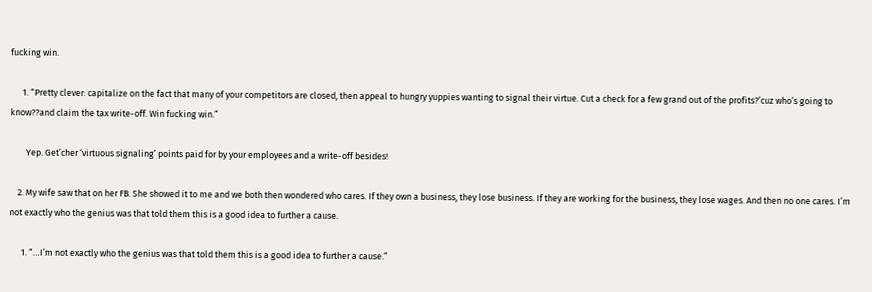fucking win.

      1. “Pretty clever: capitalize on the fact that many of your competitors are closed, then appeal to hungry yuppies wanting to signal their virtue. Cut a check for a few grand out of the profits?’cuz who’s going to know??and claim the tax write-off. Win fucking win.”

        Yep. Get’cher ‘virtuous signaling’ points paid for by your employees and a write-off besides!

    2. My wife saw that on her FB. She showed it to me and we both then wondered who cares. If they own a business, they lose business. If they are working for the business, they lose wages. And then no one cares. I’m not exactly who the genius was that told them this is a good idea to further a cause.

      1. “…I’m not exactly who the genius was that told them this is a good idea to further a cause.”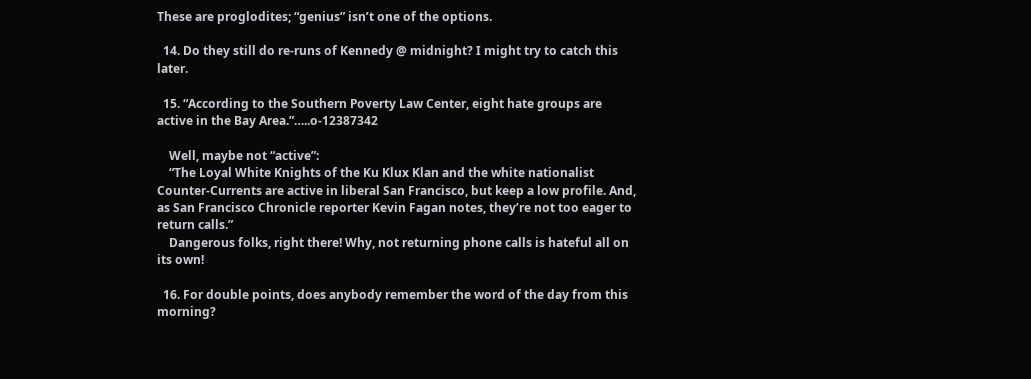These are proglodites; “genius” isn’t one of the options.

  14. Do they still do re-runs of Kennedy @ midnight? I might try to catch this later.

  15. “According to the Southern Poverty Law Center, eight hate groups are active in the Bay Area.”…..o-12387342

    Well, maybe not “active”:
    “The Loyal White Knights of the Ku Klux Klan and the white nationalist Counter-Currents are active in liberal San Francisco, but keep a low profile. And, as San Francisco Chronicle reporter Kevin Fagan notes, they’re not too eager to return calls.”
    Dangerous folks, right there! Why, not returning phone calls is hateful all on its own!

  16. For double points, does anybody remember the word of the day from this morning?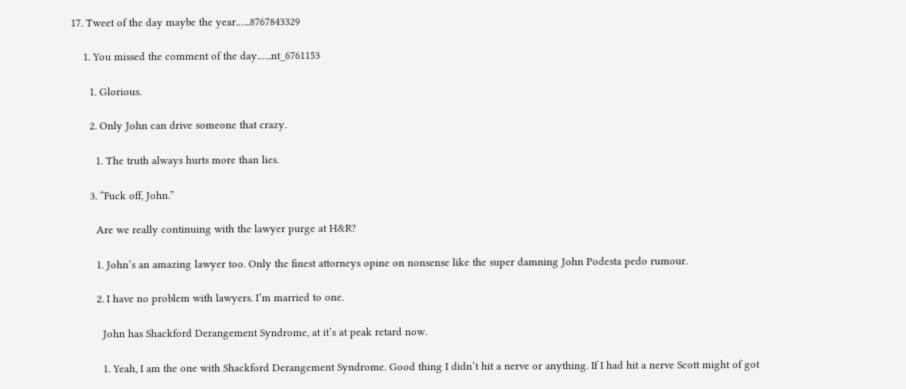17. Tweet of the day maybe the year.…..8767843329

    1. You missed the comment of the day.…..nt_6761153

      1. Glorious.

      2. Only John can drive someone that crazy.

        1. The truth always hurts more than lies.

      3. “Fuck off, John.”

        Are we really continuing with the lawyer purge at H&R?

        1. John’s an amazing lawyer too. Only the finest attorneys opine on nonsense like the super damning John Podesta pedo rumour.

        2. I have no problem with lawyers. I’m married to one.

          John has Shackford Derangement Syndrome, at it’s at peak retard now.

          1. Yeah, I am the one with Shackford Derangement Syndrome. Good thing I didn’t hit a nerve or anything. If I had hit a nerve Scott might of got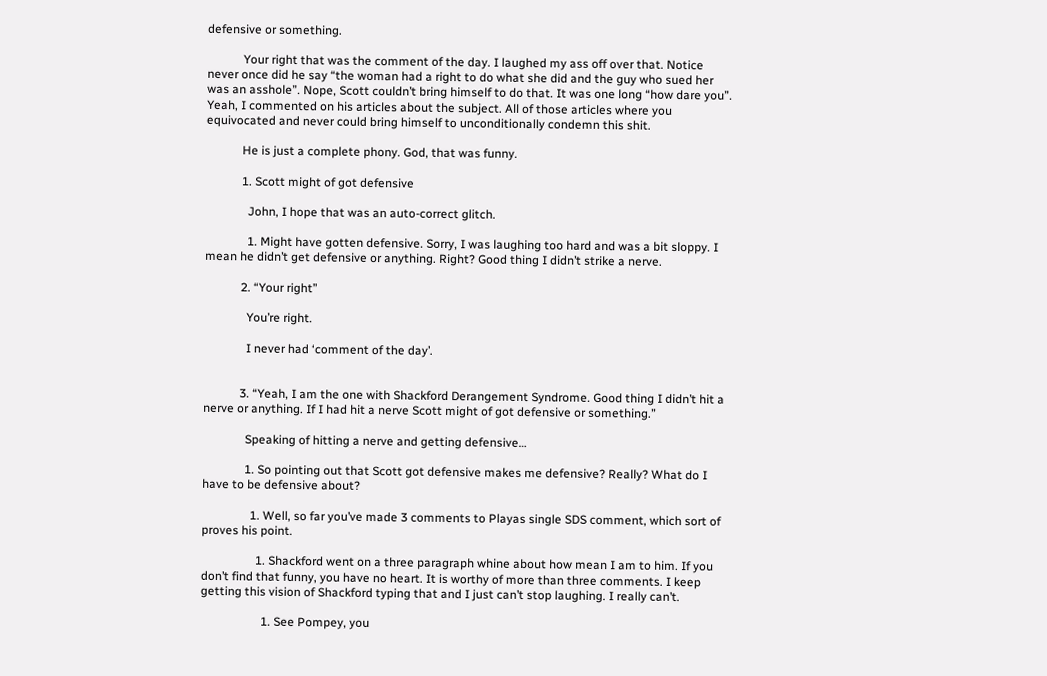defensive or something.

            Your right that was the comment of the day. I laughed my ass off over that. Notice never once did he say “the woman had a right to do what she did and the guy who sued her was an asshole”. Nope, Scott couldn’t bring himself to do that. It was one long “how dare you”. Yeah, I commented on his articles about the subject. All of those articles where you equivocated and never could bring himself to unconditionally condemn this shit.

            He is just a complete phony. God, that was funny.

            1. Scott might of got defensive

              John, I hope that was an auto-correct glitch.

              1. Might have gotten defensive. Sorry, I was laughing too hard and was a bit sloppy. I mean he didn’t get defensive or anything. Right? Good thing I didn’t strike a nerve.

            2. “Your right”

              You’re right.

              I never had ‘comment of the day’.


            3. “Yeah, I am the one with Shackford Derangement Syndrome. Good thing I didn’t hit a nerve or anything. If I had hit a nerve Scott might of got defensive or something.”

              Speaking of hitting a nerve and getting defensive…

              1. So pointing out that Scott got defensive makes me defensive? Really? What do I have to be defensive about?

                1. Well, so far you’ve made 3 comments to Playas single SDS comment, which sort of proves his point.

                  1. Shackford went on a three paragraph whine about how mean I am to him. If you don’t find that funny, you have no heart. It is worthy of more than three comments. I keep getting this vision of Shackford typing that and I just can’t stop laughing. I really can’t.

                    1. See Pompey, you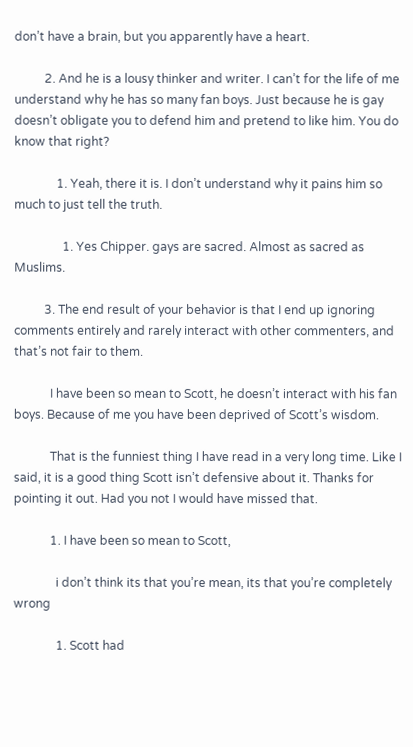don’t have a brain, but you apparently have a heart.

          2. And he is a lousy thinker and writer. I can’t for the life of me understand why he has so many fan boys. Just because he is gay doesn’t obligate you to defend him and pretend to like him. You do know that right?

              1. Yeah, there it is. I don’t understand why it pains him so much to just tell the truth.

                1. Yes Chipper. gays are sacred. Almost as sacred as Muslims.

          3. The end result of your behavior is that I end up ignoring comments entirely and rarely interact with other commenters, and that’s not fair to them.

            I have been so mean to Scott, he doesn’t interact with his fan boys. Because of me you have been deprived of Scott’s wisdom.

            That is the funniest thing I have read in a very long time. Like I said, it is a good thing Scott isn’t defensive about it. Thanks for pointing it out. Had you not I would have missed that.

            1. I have been so mean to Scott,

              i don’t think its that you’re mean, its that you’re completely wrong

              1. Scott had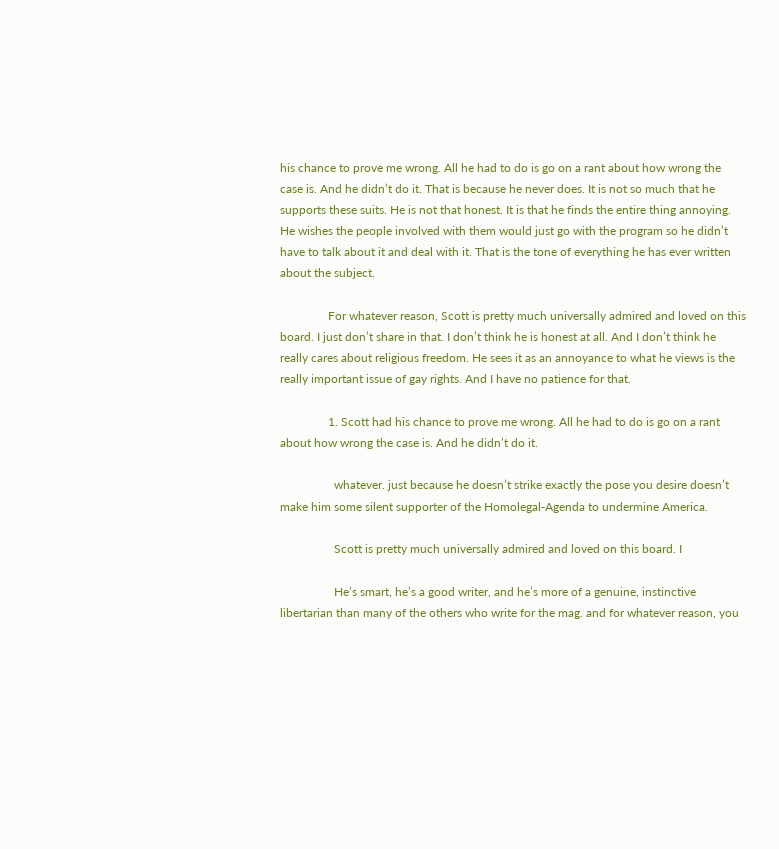his chance to prove me wrong. All he had to do is go on a rant about how wrong the case is. And he didn’t do it. That is because he never does. It is not so much that he supports these suits. He is not that honest. It is that he finds the entire thing annoying. He wishes the people involved with them would just go with the program so he didn’t have to talk about it and deal with it. That is the tone of everything he has ever written about the subject.

                For whatever reason, Scott is pretty much universally admired and loved on this board. I just don’t share in that. I don’t think he is honest at all. And I don’t think he really cares about religious freedom. He sees it as an annoyance to what he views is the really important issue of gay rights. And I have no patience for that.

                1. Scott had his chance to prove me wrong. All he had to do is go on a rant about how wrong the case is. And he didn’t do it.

                  whatever. just because he doesn’t strike exactly the pose you desire doesn’t make him some silent supporter of the Homolegal-Agenda to undermine America.

                  Scott is pretty much universally admired and loved on this board. I

                  He’s smart, he’s a good writer, and he’s more of a genuine, instinctive libertarian than many of the others who write for the mag. and for whatever reason, you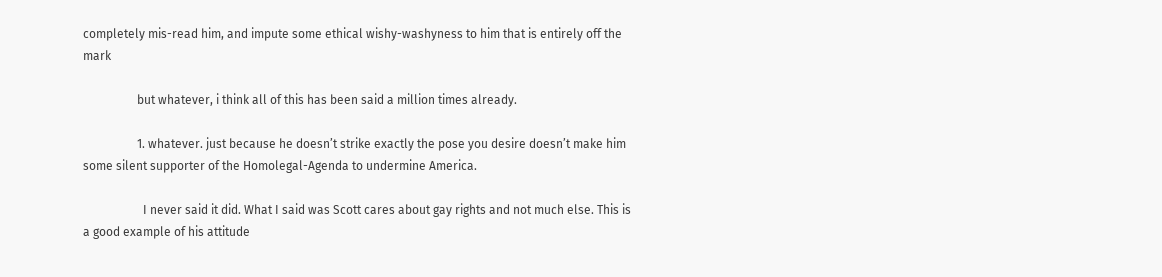completely mis-read him, and impute some ethical wishy-washyness to him that is entirely off the mark

                  but whatever, i think all of this has been said a million times already.

                  1. whatever. just because he doesn’t strike exactly the pose you desire doesn’t make him some silent supporter of the Homolegal-Agenda to undermine America.

                    I never said it did. What I said was Scott cares about gay rights and not much else. This is a good example of his attitude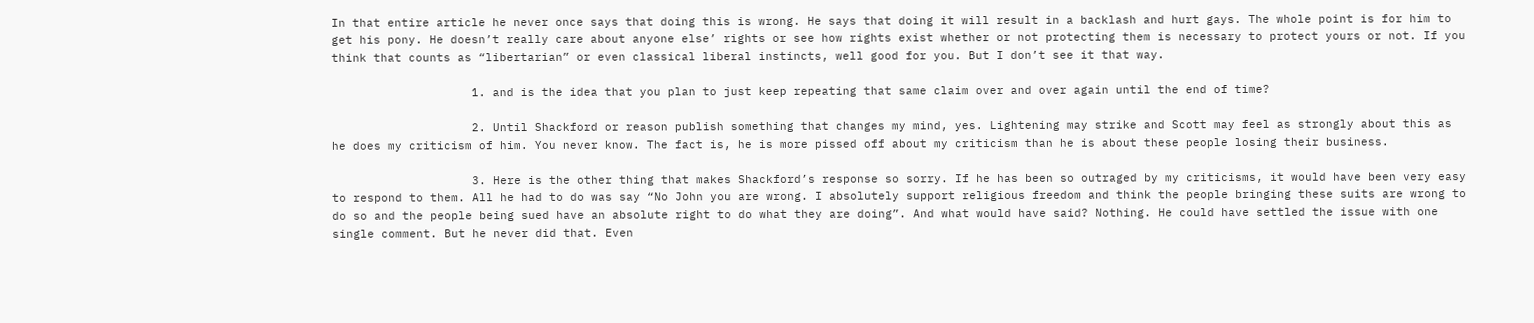In that entire article he never once says that doing this is wrong. He says that doing it will result in a backlash and hurt gays. The whole point is for him to get his pony. He doesn’t really care about anyone else’ rights or see how rights exist whether or not protecting them is necessary to protect yours or not. If you think that counts as “libertarian” or even classical liberal instincts, well good for you. But I don’t see it that way.

                    1. and is the idea that you plan to just keep repeating that same claim over and over again until the end of time?

                    2. Until Shackford or reason publish something that changes my mind, yes. Lightening may strike and Scott may feel as strongly about this as he does my criticism of him. You never know. The fact is, he is more pissed off about my criticism than he is about these people losing their business.

                    3. Here is the other thing that makes Shackford’s response so sorry. If he has been so outraged by my criticisms, it would have been very easy to respond to them. All he had to do was say “No John you are wrong. I absolutely support religious freedom and think the people bringing these suits are wrong to do so and the people being sued have an absolute right to do what they are doing”. And what would have said? Nothing. He could have settled the issue with one single comment. But he never did that. Even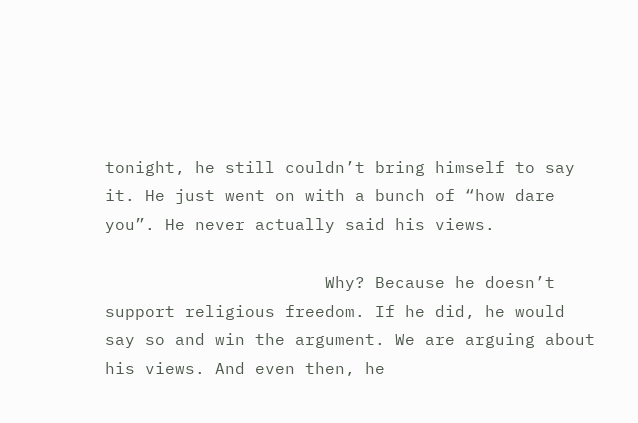tonight, he still couldn’t bring himself to say it. He just went on with a bunch of “how dare you”. He never actually said his views.

                      Why? Because he doesn’t support religious freedom. If he did, he would say so and win the argument. We are arguing about his views. And even then, he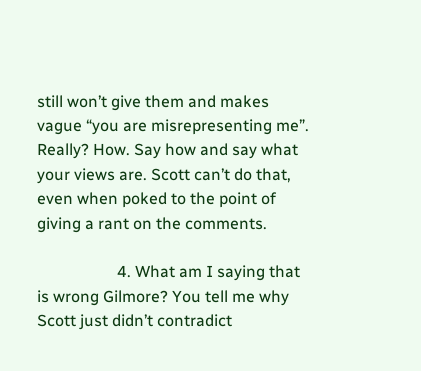still won’t give them and makes vague “you are misrepresenting me”. Really? How. Say how and say what your views are. Scott can’t do that, even when poked to the point of giving a rant on the comments.

                    4. What am I saying that is wrong Gilmore? You tell me why Scott just didn’t contradict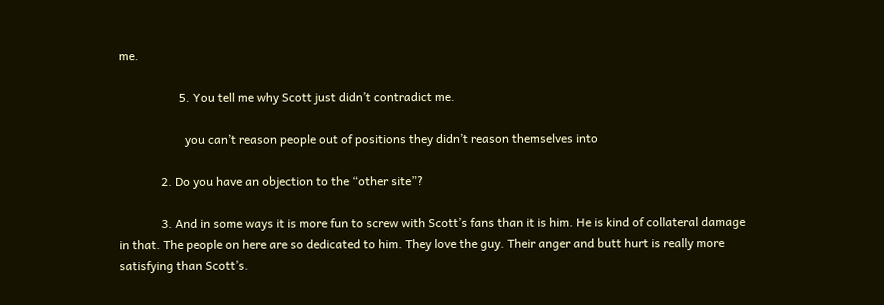me.

                    5. You tell me why Scott just didn’t contradict me.

                      you can’t reason people out of positions they didn’t reason themselves into

              2. Do you have an objection to the “other site”?

              3. And in some ways it is more fun to screw with Scott’s fans than it is him. He is kind of collateral damage in that. The people on here are so dedicated to him. They love the guy. Their anger and butt hurt is really more satisfying than Scott’s.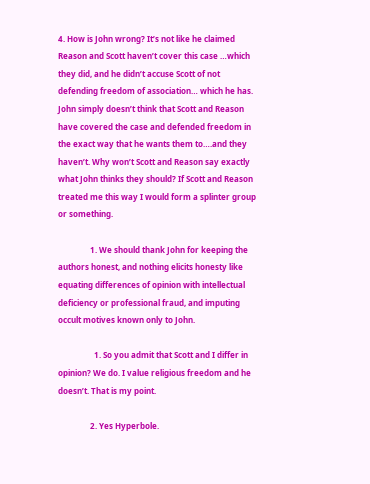4. How is John wrong? It’s not like he claimed Reason and Scott haven’t cover this case …which they did, and he didn’t accuse Scott of not defending freedom of association… which he has. John simply doesn’t think that Scott and Reason have covered the case and defended freedom in the exact way that he wants them to….and they haven’t. Why won’t Scott and Reason say exactly what John thinks they should? If Scott and Reason treated me this way I would form a splinter group or something.

                1. We should thank John for keeping the authors honest, and nothing elicits honesty like equating differences of opinion with intellectual deficiency or professional fraud, and imputing occult motives known only to John.

                  1. So you admit that Scott and I differ in opinion? We do. I value religious freedom and he doesn’t. That is my point.

                2. Yes Hyperbole.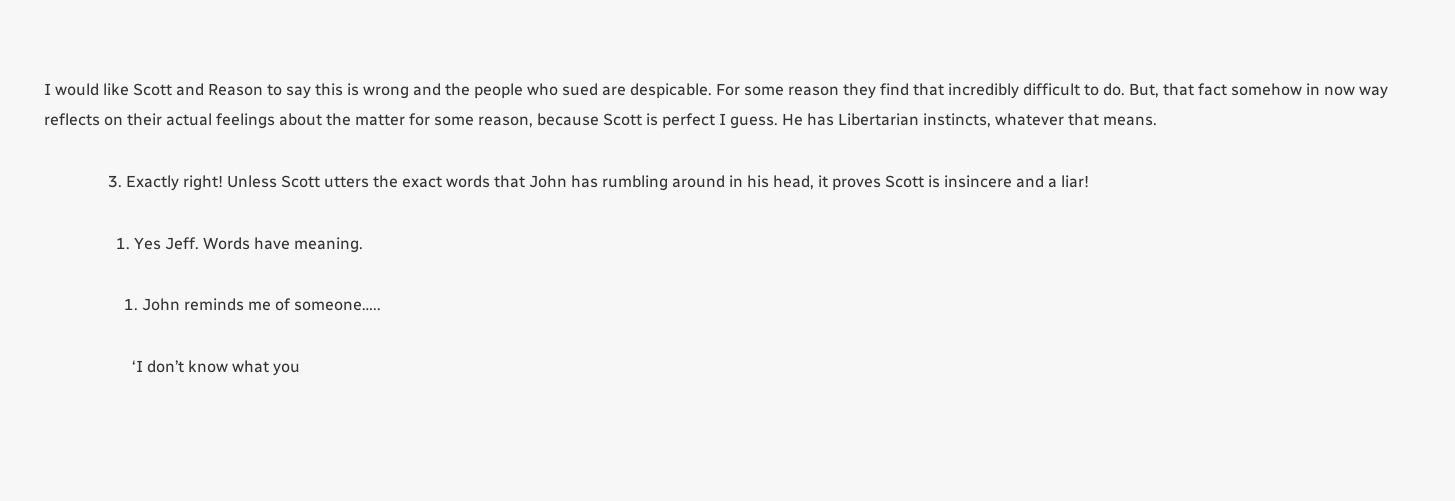I would like Scott and Reason to say this is wrong and the people who sued are despicable. For some reason they find that incredibly difficult to do. But, that fact somehow in now way reflects on their actual feelings about the matter for some reason, because Scott is perfect I guess. He has Libertarian instincts, whatever that means.

                3. Exactly right! Unless Scott utters the exact words that John has rumbling around in his head, it proves Scott is insincere and a liar!

                  1. Yes Jeff. Words have meaning.

                    1. John reminds me of someone…..

                      ‘I don’t know what you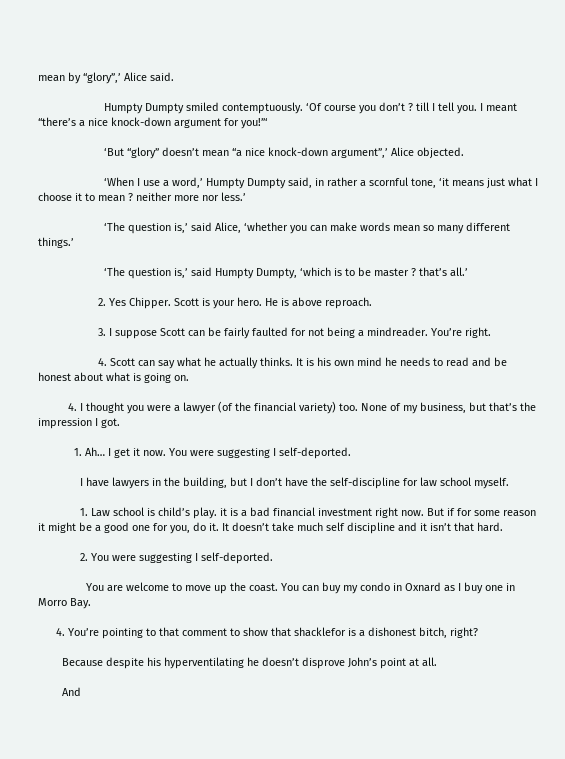mean by “glory”,’ Alice said.

                      Humpty Dumpty smiled contemptuously. ‘Of course you don’t ? till I tell you. I meant “there’s a nice knock-down argument for you!”‘

                      ‘But “glory” doesn’t mean “a nice knock-down argument”,’ Alice objected.

                      ‘When I use a word,’ Humpty Dumpty said, in rather a scornful tone, ‘it means just what I choose it to mean ? neither more nor less.’

                      ‘The question is,’ said Alice, ‘whether you can make words mean so many different things.’

                      ‘The question is,’ said Humpty Dumpty, ‘which is to be master ? that’s all.’

                    2. Yes Chipper. Scott is your hero. He is above reproach.

                    3. I suppose Scott can be fairly faulted for not being a mindreader. You’re right.

                    4. Scott can say what he actually thinks. It is his own mind he needs to read and be honest about what is going on.

          4. I thought you were a lawyer (of the financial variety) too. None of my business, but that’s the impression I got.

            1. Ah… I get it now. You were suggesting I self-deported.

              I have lawyers in the building, but I don’t have the self-discipline for law school myself.

              1. Law school is child’s play. it is a bad financial investment right now. But if for some reason it might be a good one for you, do it. It doesn’t take much self discipline and it isn’t that hard.

              2. You were suggesting I self-deported.

                You are welcome to move up the coast. You can buy my condo in Oxnard as I buy one in Morro Bay.

      4. You’re pointing to that comment to show that shacklefor is a dishonest bitch, right?

        Because despite his hyperventilating he doesn’t disprove John’s point at all.

        And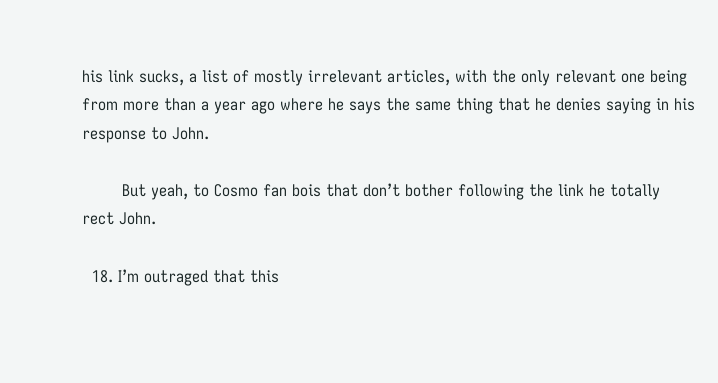his link sucks, a list of mostly irrelevant articles, with the only relevant one being from more than a year ago where he says the same thing that he denies saying in his response to John.

        But yeah, to Cosmo fan bois that don’t bother following the link he totally rect John.

  18. I’m outraged that this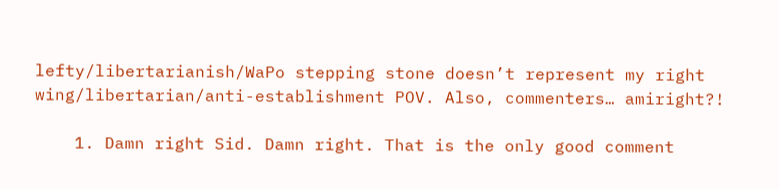lefty/libertarianish/WaPo stepping stone doesn’t represent my right wing/libertarian/anti-establishment POV. Also, commenters… amiright?!

    1. Damn right Sid. Damn right. That is the only good comment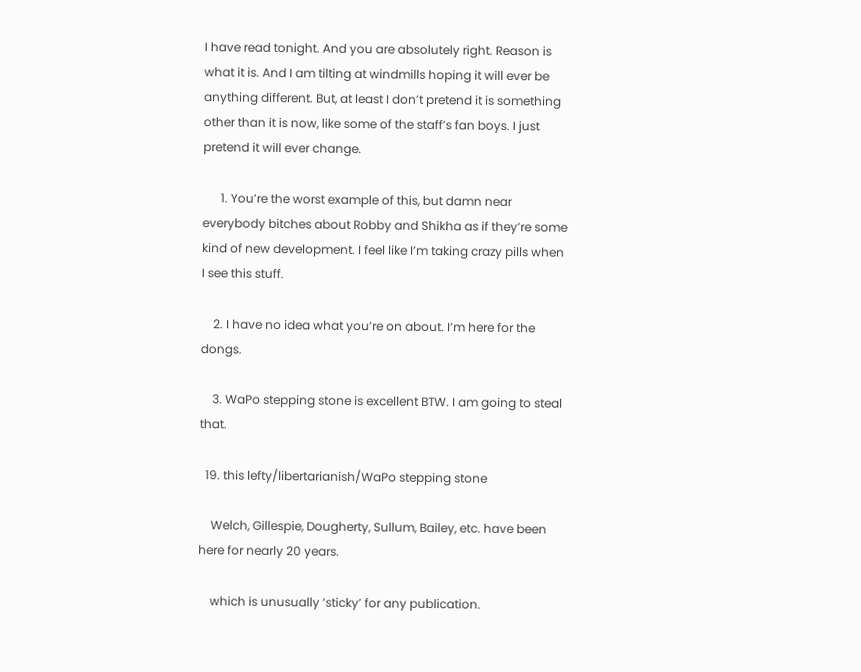I have read tonight. And you are absolutely right. Reason is what it is. And I am tilting at windmills hoping it will ever be anything different. But, at least I don’t pretend it is something other than it is now, like some of the staff’s fan boys. I just pretend it will ever change.

      1. You’re the worst example of this, but damn near everybody bitches about Robby and Shikha as if they’re some kind of new development. I feel like I’m taking crazy pills when I see this stuff.

    2. I have no idea what you’re on about. I’m here for the dongs.

    3. WaPo stepping stone is excellent BTW. I am going to steal that.

  19. this lefty/libertarianish/WaPo stepping stone

    Welch, Gillespie, Dougherty, Sullum, Bailey, etc. have been here for nearly 20 years.

    which is unusually ‘sticky’ for any publication.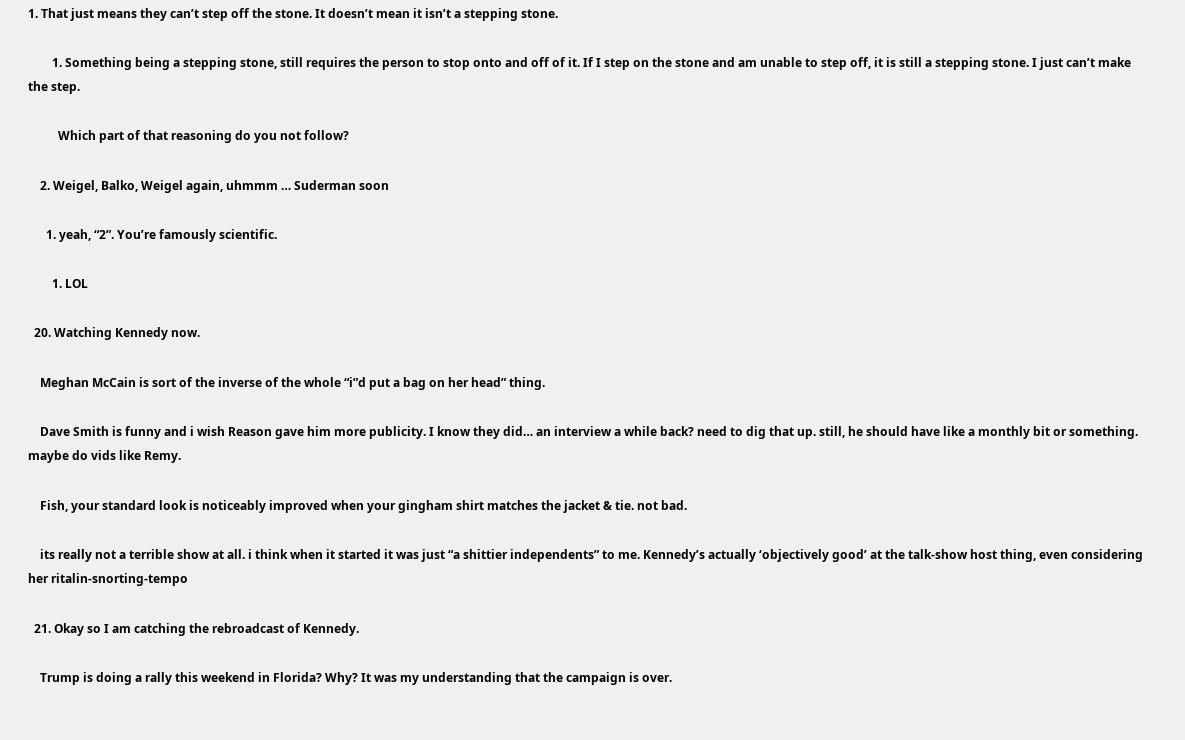1. That just means they can’t step off the stone. It doesn’t mean it isn’t a stepping stone.

        1. Something being a stepping stone, still requires the person to stop onto and off of it. If I step on the stone and am unable to step off, it is still a stepping stone. I just can’t make the step.

          Which part of that reasoning do you not follow?

    2. Weigel, Balko, Weigel again, uhmmm … Suderman soon

      1. yeah, “2”. You’re famously scientific.

        1. LOL

  20. Watching Kennedy now.

    Meghan McCain is sort of the inverse of the whole “i”d put a bag on her head” thing.

    Dave Smith is funny and i wish Reason gave him more publicity. I know they did… an interview a while back? need to dig that up. still, he should have like a monthly bit or something. maybe do vids like Remy.

    Fish, your standard look is noticeably improved when your gingham shirt matches the jacket & tie. not bad.

    its really not a terrible show at all. i think when it started it was just “a shittier independents” to me. Kennedy’s actually ‘objectively good’ at the talk-show host thing, even considering her ritalin-snorting-tempo

  21. Okay so I am catching the rebroadcast of Kennedy.

    Trump is doing a rally this weekend in Florida? Why? It was my understanding that the campaign is over.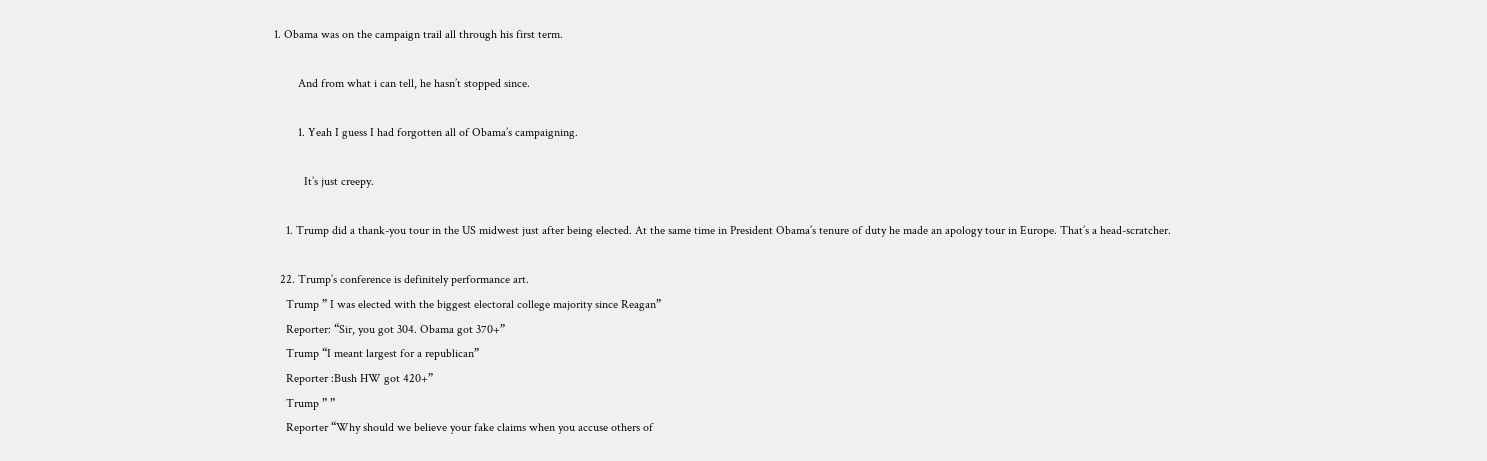1. Obama was on the campaign trail all through his first term.

        And from what i can tell, he hasn’t stopped since.

        1. Yeah I guess I had forgotten all of Obama’s campaigning.

          It’s just creepy.

    1. Trump did a thank-you tour in the US midwest just after being elected. At the same time in President Obama’s tenure of duty he made an apology tour in Europe. That’s a head-scratcher.

  22. Trump’s conference is definitely performance art.
    Trump ” I was elected with the biggest electoral college majority since Reagan”
    Reporter: “Sir, you got 304. Obama got 370+”
    Trump “I meant largest for a republican”
    Reporter :Bush HW got 420+”
    Trump ” ”
    Reporter “Why should we believe your fake claims when you accuse others of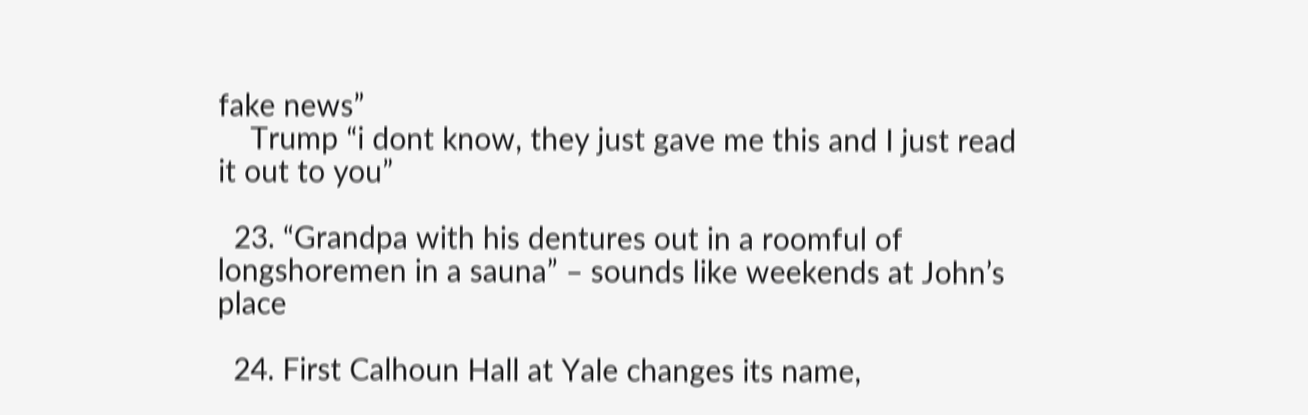fake news”
    Trump “i dont know, they just gave me this and I just read it out to you”

  23. “Grandpa with his dentures out in a roomful of longshoremen in a sauna” – sounds like weekends at John’s place

  24. First Calhoun Hall at Yale changes its name,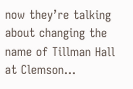now they’re talking about changing the name of Tillman Hall at Clemson…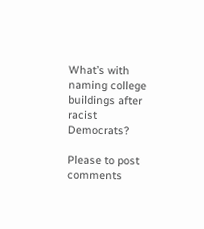What’s with naming college buildings after racist Democrats?

Please to post comments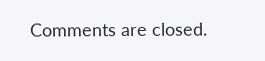Comments are closed.